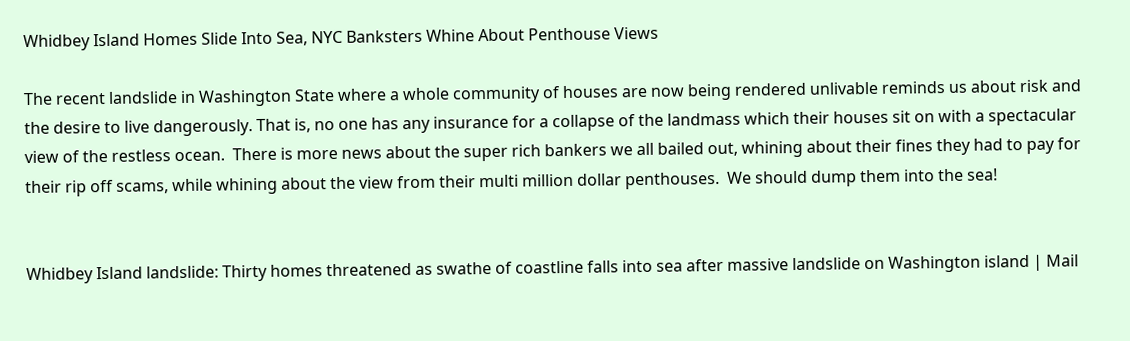Whidbey Island Homes Slide Into Sea, NYC Banksters Whine About Penthouse Views

The recent landslide in Washington State where a whole community of houses are now being rendered unlivable reminds us about risk and the desire to live dangerously. That is, no one has any insurance for a collapse of the landmass which their houses sit on with a spectacular view of the restless ocean.  There is more news about the super rich bankers we all bailed out, whining about their fines they had to pay for their rip off scams, while whining about the view from their multi million dollar penthouses.  We should dump them into the sea!


Whidbey Island landslide: Thirty homes threatened as swathe of coastline falls into sea after massive landslide on Washington island | Mail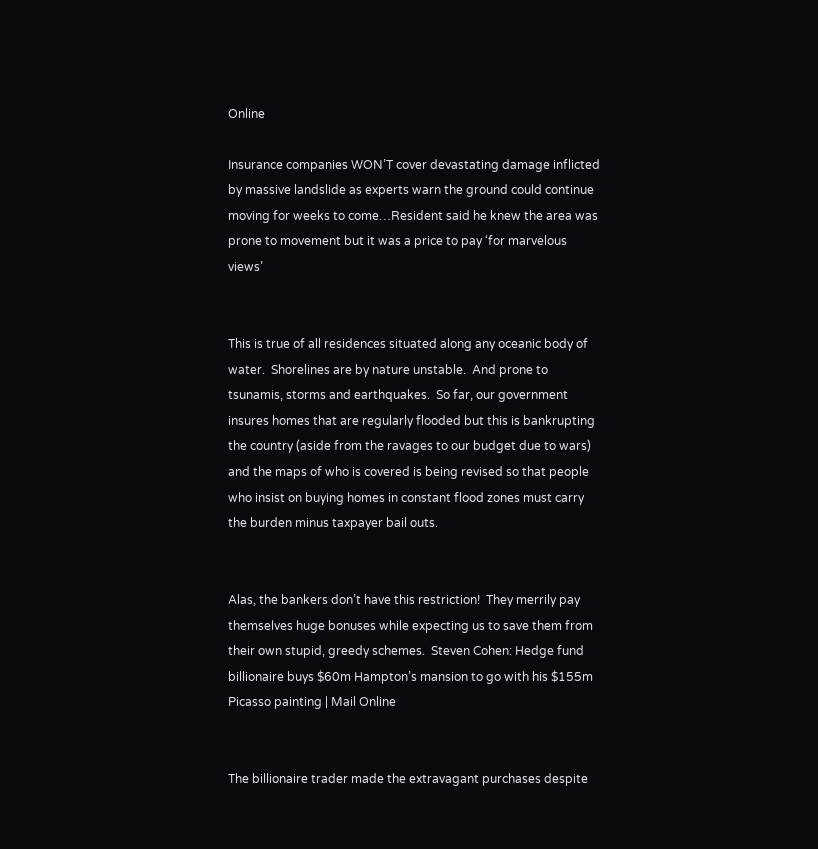Online

Insurance companies WON’T cover devastating damage inflicted by massive landslide as experts warn the ground could continue moving for weeks to come…Resident said he knew the area was prone to movement but it was a price to pay ‘for marvelous views’


This is true of all residences situated along any oceanic body of water.  Shorelines are by nature unstable.  And prone to tsunamis, storms and earthquakes.  So far, our government insures homes that are regularly flooded but this is bankrupting the country (aside from the ravages to our budget due to wars) and the maps of who is covered is being revised so that people who insist on buying homes in constant flood zones must carry the burden minus taxpayer bail outs.


Alas, the bankers don’t have this restriction!  They merrily pay themselves huge bonuses while expecting us to save them from their own stupid, greedy schemes.  Steven Cohen: Hedge fund billionaire buys $60m Hampton’s mansion to go with his $155m Picasso painting | Mail Online


The billionaire trader made the extravagant purchases despite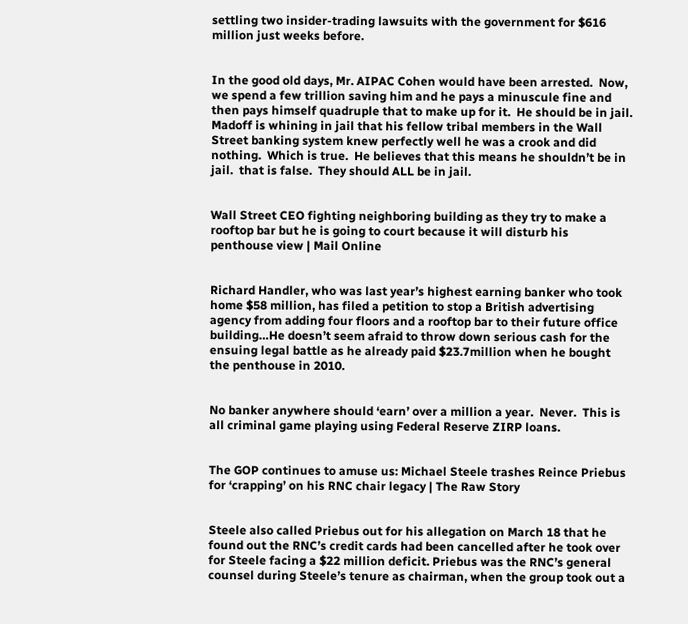settling two insider-trading lawsuits with the government for $616 million just weeks before.


In the good old days, Mr. AIPAC Cohen would have been arrested.  Now, we spend a few trillion saving him and he pays a minuscule fine and then pays himself quadruple that to make up for it.  He should be in jail.  Madoff is whining in jail that his fellow tribal members in the Wall Street banking system knew perfectly well he was a crook and did nothing.  Which is true.  He believes that this means he shouldn’t be in jail.  that is false.  They should ALL be in jail.


Wall Street CEO fighting neighboring building as they try to make a rooftop bar but he is going to court because it will disturb his penthouse view | Mail Online


Richard Handler, who was last year’s highest earning banker who took home $58 million, has filed a petition to stop a British advertising agency from adding four floors and a rooftop bar to their future office building…He doesn’t seem afraid to throw down serious cash for the ensuing legal battle as he already paid $23.7million when he bought the penthouse in 2010.


No banker anywhere should ‘earn’ over a million a year.  Never.  This is all criminal game playing using Federal Reserve ZIRP loans.


The GOP continues to amuse us: Michael Steele trashes Reince Priebus for ‘crapping’ on his RNC chair legacy | The Raw Story


Steele also called Priebus out for his allegation on March 18 that he found out the RNC’s credit cards had been cancelled after he took over for Steele facing a $22 million deficit. Priebus was the RNC’s general counsel during Steele’s tenure as chairman, when the group took out a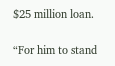$25 million loan.


“For him to stand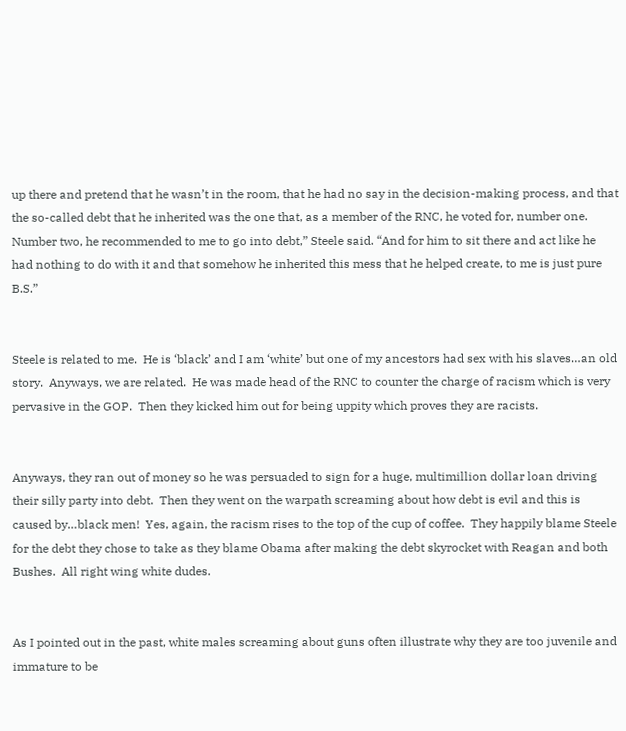up there and pretend that he wasn’t in the room, that he had no say in the decision-making process, and that the so-called debt that he inherited was the one that, as a member of the RNC, he voted for, number one. Number two, he recommended to me to go into debt,” Steele said. “And for him to sit there and act like he had nothing to do with it and that somehow he inherited this mess that he helped create, to me is just pure B.S.”


Steele is related to me.  He is ‘black’ and I am ‘white’ but one of my ancestors had sex with his slaves…an old story.  Anyways, we are related.  He was made head of the RNC to counter the charge of racism which is very pervasive in the GOP.  Then they kicked him out for being uppity which proves they are racists.


Anyways, they ran out of money so he was persuaded to sign for a huge, multimillion dollar loan driving their silly party into debt.  Then they went on the warpath screaming about how debt is evil and this is caused by…black men!  Yes, again, the racism rises to the top of the cup of coffee.  They happily blame Steele for the debt they chose to take as they blame Obama after making the debt skyrocket with Reagan and both Bushes.  All right wing white dudes.


As I pointed out in the past, white males screaming about guns often illustrate why they are too juvenile and immature to be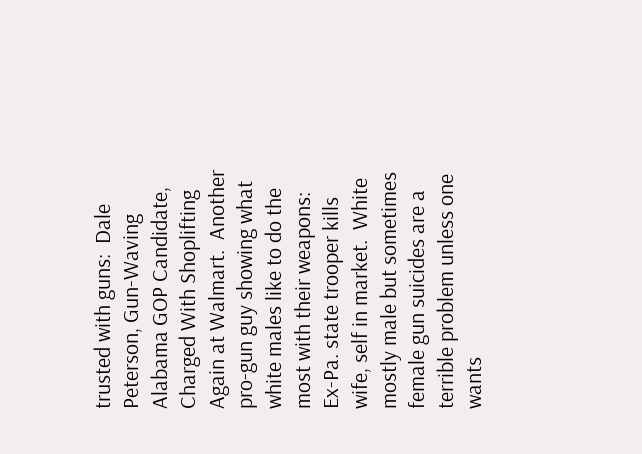trusted with guns:  Dale Peterson, Gun-Waving Alabama GOP Candidate, Charged With Shoplifting Again at Walmart.  Another pro-gun guy showing what white males like to do the most with their weapons:  Ex-Pa. state trooper kills wife, self in market.  White mostly male but sometimes female gun suicides are a terrible problem unless one wants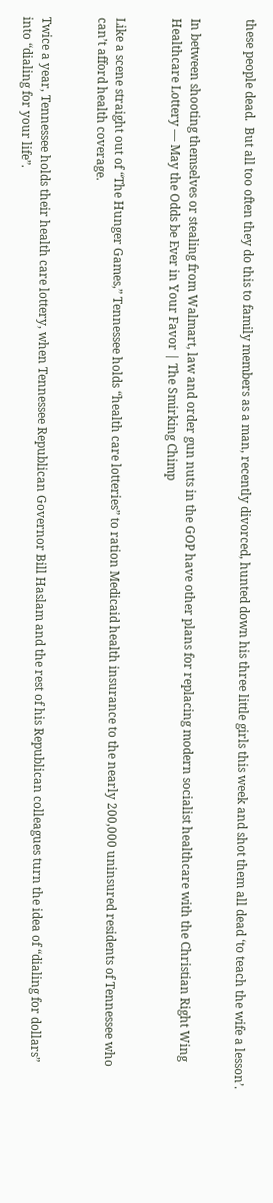these people dead.  But all too often they do this to family members as a man, recently divorced, hunted down his three little girls this week and shot them all dead ‘to teach the wife a lesson’.


In between shooting themselves or stealing from Walmart, law and order gun nuts in the GOP have other plans for replacing modern socialist healthcare with the Christian Right Wing Healthcare Lottery — May the Odds be Ever in Your Favor | The Smirking Chimp


Like a scene straight out of “The Hunger Games,” Tennessee holds “health care lotteries” to ration Medicaid health insurance to the nearly 200,000 uninsured residents of Tennessee who can’t afford health coverage.


Twice a year, Tennessee holds their health care lottery, when Tennessee Republican Governor Bill Haslam and the rest of his Republican colleagues turn the idea of “dialing for dollars” into “dialing for your life”.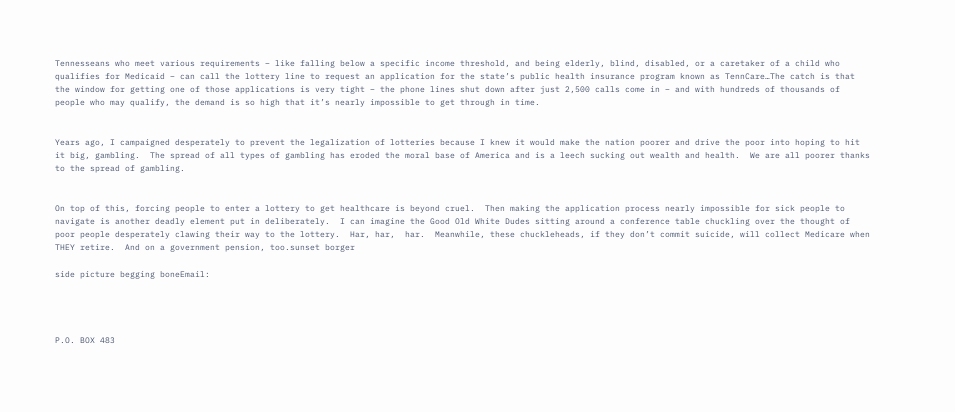Tennesseans who meet various requirements – like falling below a specific income threshold, and being elderly, blind, disabled, or a caretaker of a child who qualifies for Medicaid – can call the lottery line to request an application for the state’s public health insurance program known as TennCare…The catch is that the window for getting one of those applications is very tight – the phone lines shut down after just 2,500 calls come in – and with hundreds of thousands of people who may qualify, the demand is so high that it’s nearly impossible to get through in time.


Years ago, I campaigned desperately to prevent the legalization of lotteries because I knew it would make the nation poorer and drive the poor into hoping to hit it big, gambling.  The spread of all types of gambling has eroded the moral base of America and is a leech sucking out wealth and health.  We are all poorer thanks to the spread of gambling.


On top of this, forcing people to enter a lottery to get healthcare is beyond cruel.  Then making the application process nearly impossible for sick people to navigate is another deadly element put in deliberately.  I can imagine the Good Old White Dudes sitting around a conference table chuckling over the thought of poor people desperately clawing their way to the lottery.  Har, har,  har.  Meanwhile, these chuckleheads, if they don’t commit suicide, will collect Medicare when THEY retire.  And on a government pension, too.sunset borger

side picture begging boneEmail:




P.O. BOX 483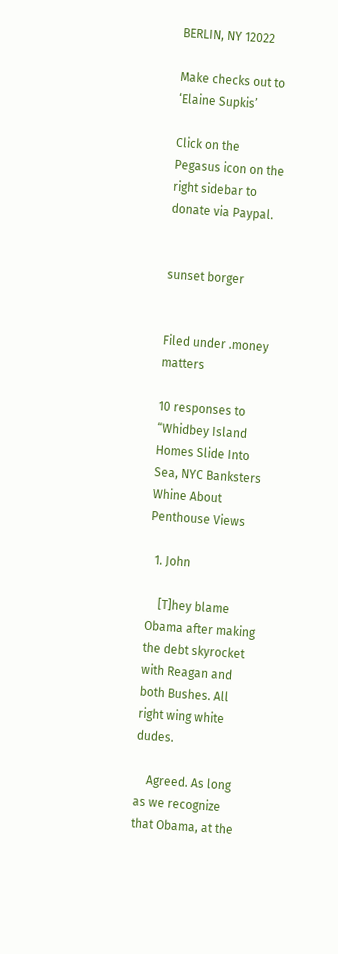BERLIN, NY 12022

Make checks out to ‘Elaine Supkis’

Click on the Pegasus icon on the right sidebar to donate via Paypal.


sunset borger


Filed under .money matters

10 responses to “Whidbey Island Homes Slide Into Sea, NYC Banksters Whine About Penthouse Views

  1. John

    [T]hey blame Obama after making the debt skyrocket with Reagan and both Bushes. All right wing white dudes.

    Agreed. As long as we recognize that Obama, at the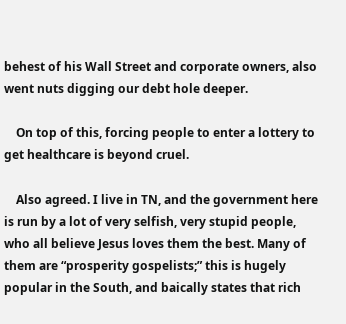behest of his Wall Street and corporate owners, also went nuts digging our debt hole deeper.

    On top of this, forcing people to enter a lottery to get healthcare is beyond cruel.

    Also agreed. I live in TN, and the government here is run by a lot of very selfish, very stupid people, who all believe Jesus loves them the best. Many of them are “prosperity gospelists;” this is hugely popular in the South, and baically states that rich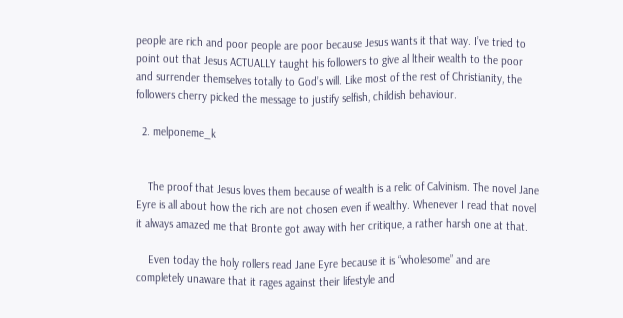people are rich and poor people are poor because Jesus wants it that way. I’ve tried to point out that Jesus ACTUALLY taught his followers to give al ltheir wealth to the poor and surrender themselves totally to God’s will. Like most of the rest of Christianity, the followers cherry picked the message to justify selfish, childish behaviour.

  2. melponeme_k


    The proof that Jesus loves them because of wealth is a relic of Calvinism. The novel Jane Eyre is all about how the rich are not chosen even if wealthy. Whenever I read that novel it always amazed me that Bronte got away with her critique, a rather harsh one at that.

    Even today the holy rollers read Jane Eyre because it is “wholesome” and are completely unaware that it rages against their lifestyle and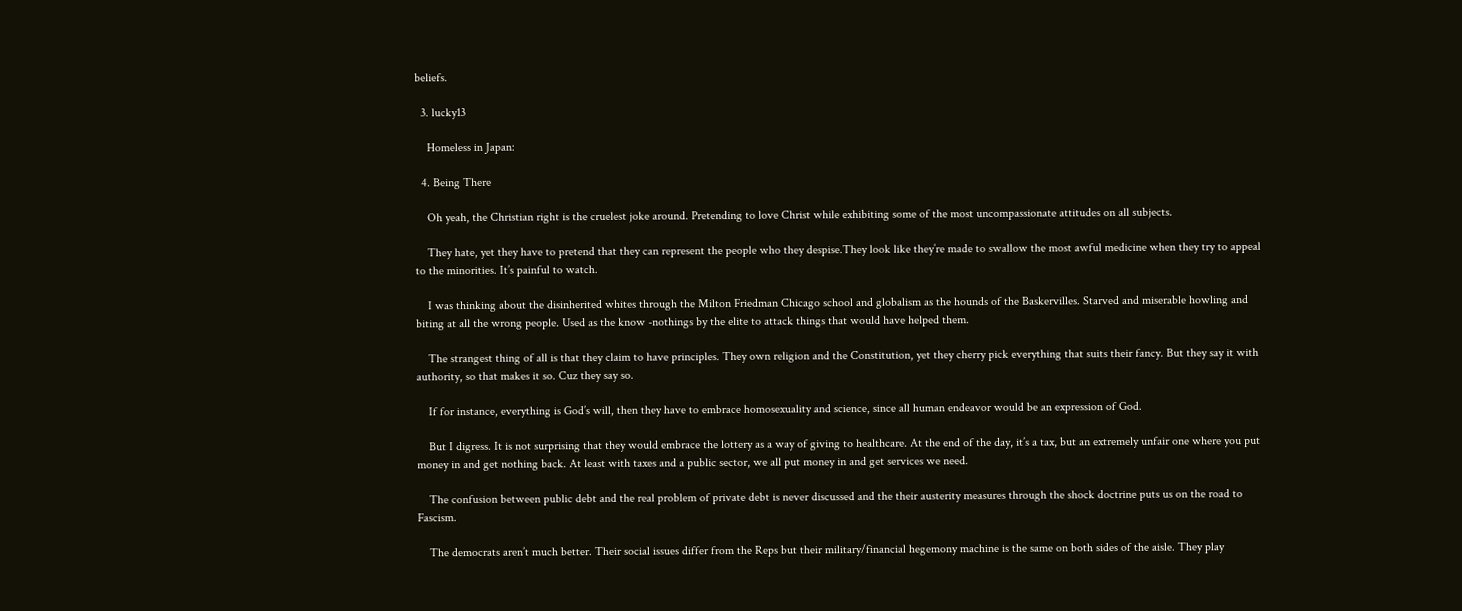beliefs.

  3. lucky13

    Homeless in Japan:

  4. Being There

    Oh yeah, the Christian right is the cruelest joke around. Pretending to love Christ while exhibiting some of the most uncompassionate attitudes on all subjects.

    They hate, yet they have to pretend that they can represent the people who they despise.They look like they’re made to swallow the most awful medicine when they try to appeal to the minorities. It’s painful to watch.

    I was thinking about the disinherited whites through the Milton Friedman Chicago school and globalism as the hounds of the Baskervilles. Starved and miserable howling and biting at all the wrong people. Used as the know -nothings by the elite to attack things that would have helped them.

    The strangest thing of all is that they claim to have principles. They own religion and the Constitution, yet they cherry pick everything that suits their fancy. But they say it with authority, so that makes it so. Cuz they say so.

    If for instance, everything is God’s will, then they have to embrace homosexuality and science, since all human endeavor would be an expression of God.

    But I digress. It is not surprising that they would embrace the lottery as a way of giving to healthcare. At the end of the day, it’s a tax, but an extremely unfair one where you put money in and get nothing back. At least with taxes and a public sector, we all put money in and get services we need.

    The confusion between public debt and the real problem of private debt is never discussed and the their austerity measures through the shock doctrine puts us on the road to Fascism.

    The democrats aren’t much better. Their social issues differ from the Reps but their military/financial hegemony machine is the same on both sides of the aisle. They play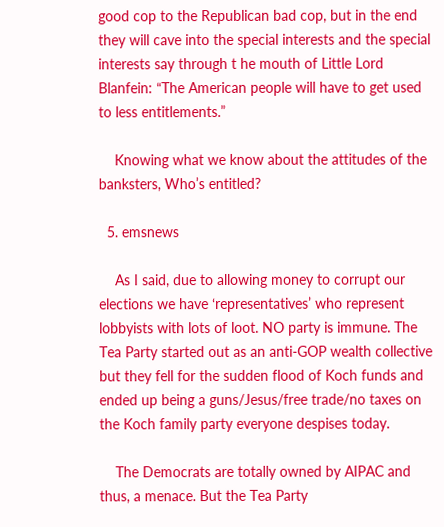good cop to the Republican bad cop, but in the end they will cave into the special interests and the special interests say through t he mouth of Little Lord Blanfein: “The American people will have to get used to less entitlements.”

    Knowing what we know about the attitudes of the banksters, Who’s entitled?

  5. emsnews

    As I said, due to allowing money to corrupt our elections we have ‘representatives’ who represent lobbyists with lots of loot. NO party is immune. The Tea Party started out as an anti-GOP wealth collective but they fell for the sudden flood of Koch funds and ended up being a guns/Jesus/free trade/no taxes on the Koch family party everyone despises today.

    The Democrats are totally owned by AIPAC and thus, a menace. But the Tea Party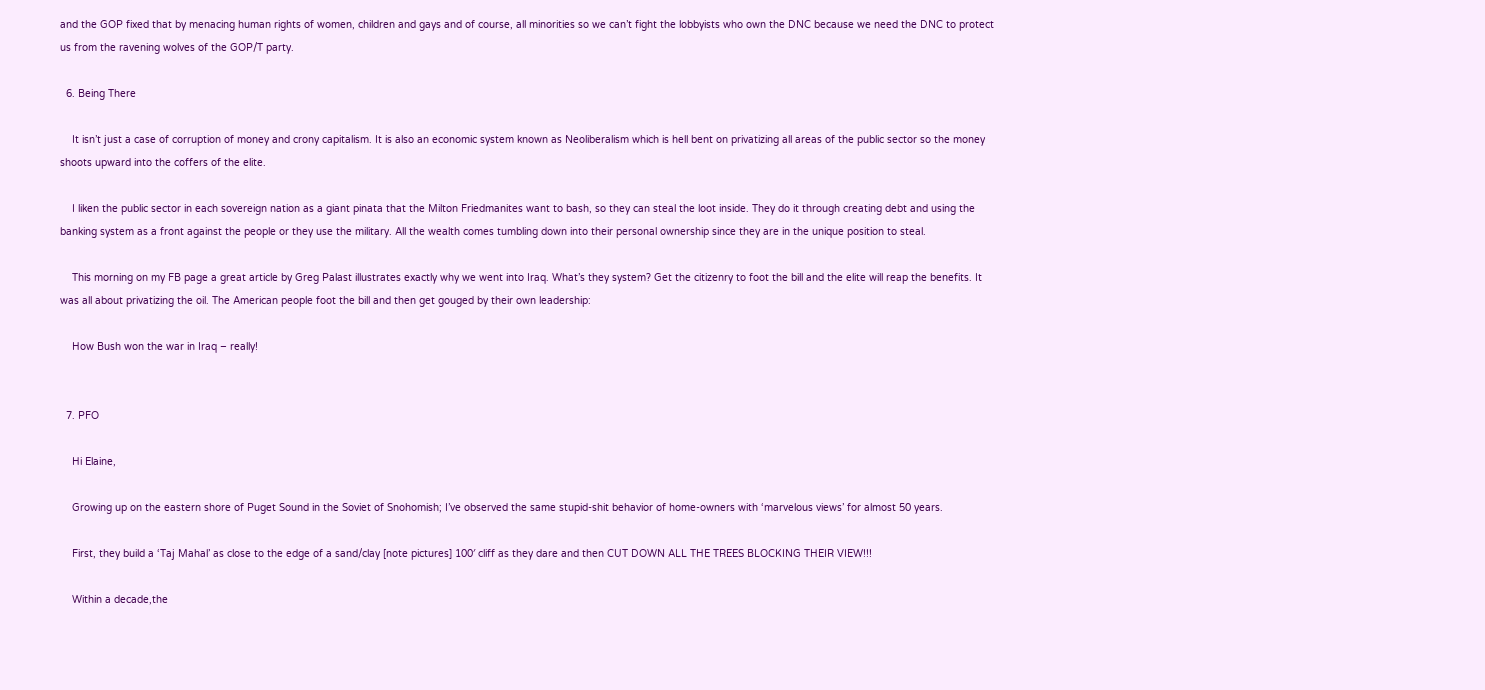and the GOP fixed that by menacing human rights of women, children and gays and of course, all minorities so we can’t fight the lobbyists who own the DNC because we need the DNC to protect us from the ravening wolves of the GOP/T party.

  6. Being There

    It isn’t just a case of corruption of money and crony capitalism. It is also an economic system known as Neoliberalism which is hell bent on privatizing all areas of the public sector so the money shoots upward into the coffers of the elite.

    I liken the public sector in each sovereign nation as a giant pinata that the Milton Friedmanites want to bash, so they can steal the loot inside. They do it through creating debt and using the banking system as a front against the people or they use the military. All the wealth comes tumbling down into their personal ownership since they are in the unique position to steal.

    This morning on my FB page a great article by Greg Palast illustrates exactly why we went into Iraq. What’s they system? Get the citizenry to foot the bill and the elite will reap the benefits. It was all about privatizing the oil. The American people foot the bill and then get gouged by their own leadership:

    How Bush won the war in Iraq – really!


  7. PFO

    Hi Elaine,

    Growing up on the eastern shore of Puget Sound in the Soviet of Snohomish; I’ve observed the same stupid-shit behavior of home-owners with ‘marvelous views’ for almost 50 years.

    First, they build a ‘Taj Mahal’ as close to the edge of a sand/clay [note pictures] 100′ cliff as they dare and then CUT DOWN ALL THE TREES BLOCKING THEIR VIEW!!!

    Within a decade,the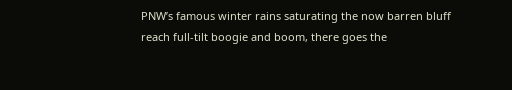PNW’s famous winter rains saturating the now barren bluff reach full-tilt boogie and boom, there goes the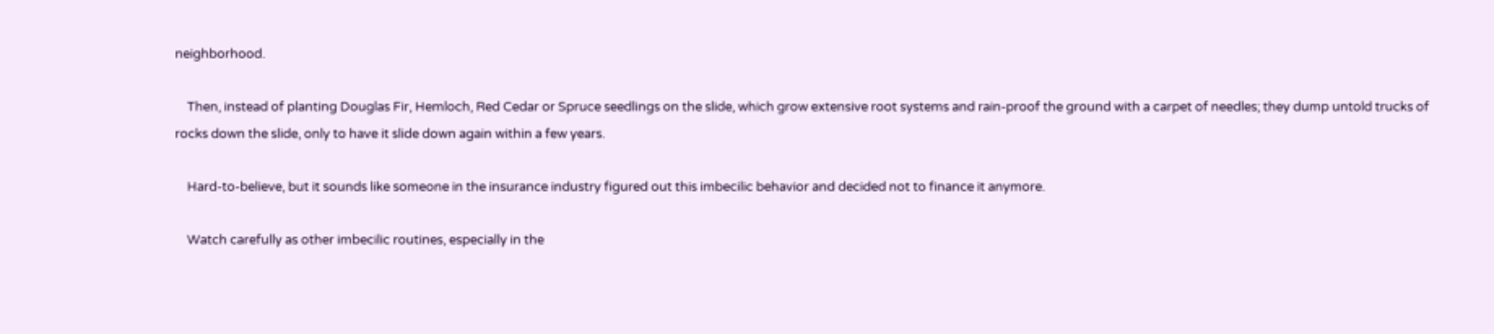neighborhood.

    Then, instead of planting Douglas Fir, Hemloch, Red Cedar or Spruce seedlings on the slide, which grow extensive root systems and rain-proof the ground with a carpet of needles; they dump untold trucks of rocks down the slide, only to have it slide down again within a few years.

    Hard-to-believe, but it sounds like someone in the insurance industry figured out this imbecilic behavior and decided not to finance it anymore.

    Watch carefully as other imbecilic routines, especially in the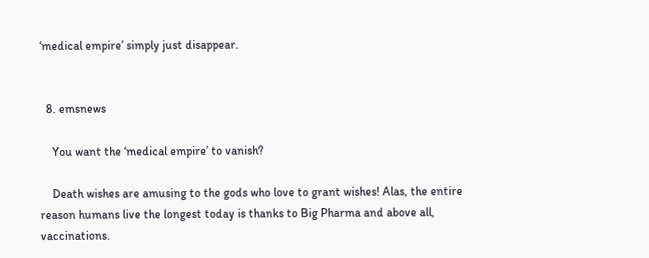‘medical empire’ simply just disappear.


  8. emsnews

    You want the ‘medical empire’ to vanish?

    Death wishes are amusing to the gods who love to grant wishes! Alas, the entire reason humans live the longest today is thanks to Big Pharma and above all, vaccinations.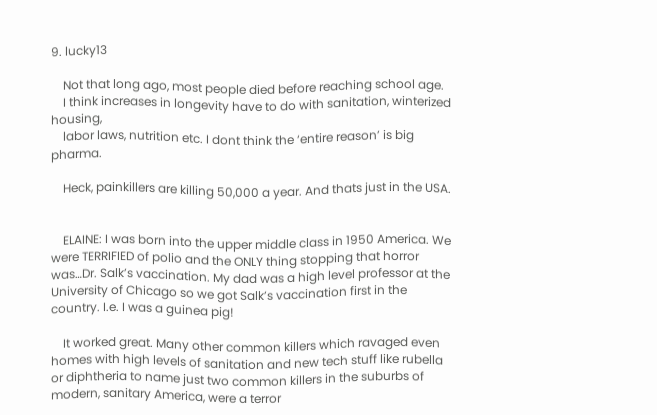9. lucky13

    Not that long ago, most people died before reaching school age.
    I think increases in longevity have to do with sanitation, winterized housing,
    labor laws, nutrition etc. I dont think the ‘entire reason’ is big pharma.

    Heck, painkillers are killing 50,000 a year. And thats just in the USA.


    ELAINE: I was born into the upper middle class in 1950 America. We were TERRIFIED of polio and the ONLY thing stopping that horror was…Dr. Salk’s vaccination. My dad was a high level professor at the University of Chicago so we got Salk’s vaccination first in the country. I.e. I was a guinea pig!

    It worked great. Many other common killers which ravaged even homes with high levels of sanitation and new tech stuff like rubella or diphtheria to name just two common killers in the suburbs of modern, sanitary America, were a terror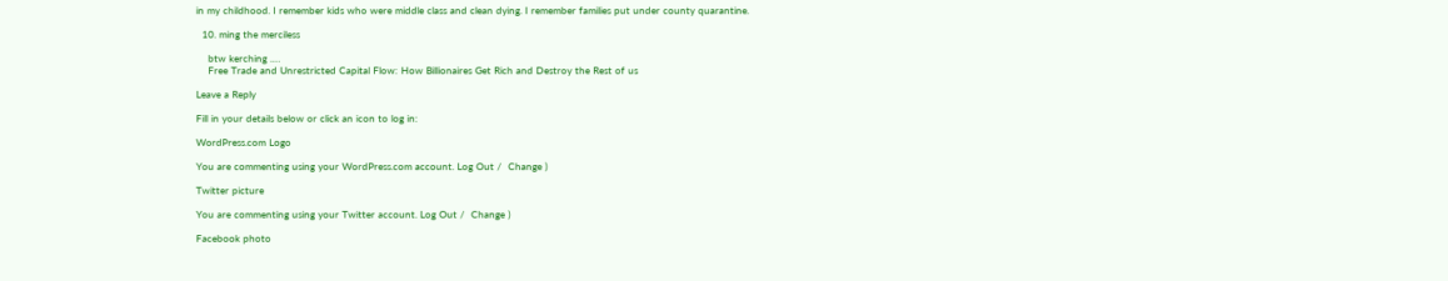in my childhood. I remember kids who were middle class and clean dying. I remember families put under county quarantine.

  10. ming the merciless

    btw kerching ….
    Free Trade and Unrestricted Capital Flow: How Billionaires Get Rich and Destroy the Rest of us

Leave a Reply

Fill in your details below or click an icon to log in:

WordPress.com Logo

You are commenting using your WordPress.com account. Log Out /  Change )

Twitter picture

You are commenting using your Twitter account. Log Out /  Change )

Facebook photo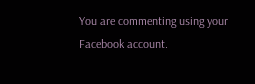You are commenting using your Facebook account.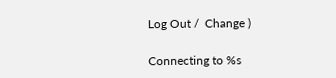Log Out /  Change )

Connecting to %s